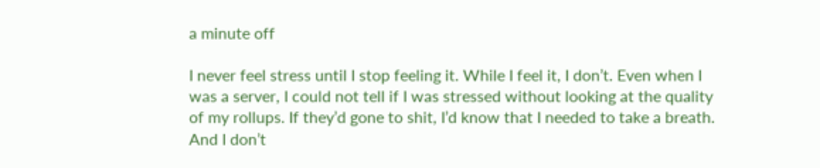a minute off

I never feel stress until I stop feeling it. While I feel it, I don’t. Even when I was a server, I could not tell if I was stressed without looking at the quality of my rollups. If they’d gone to shit, I’d know that I needed to take a breath. And I don’t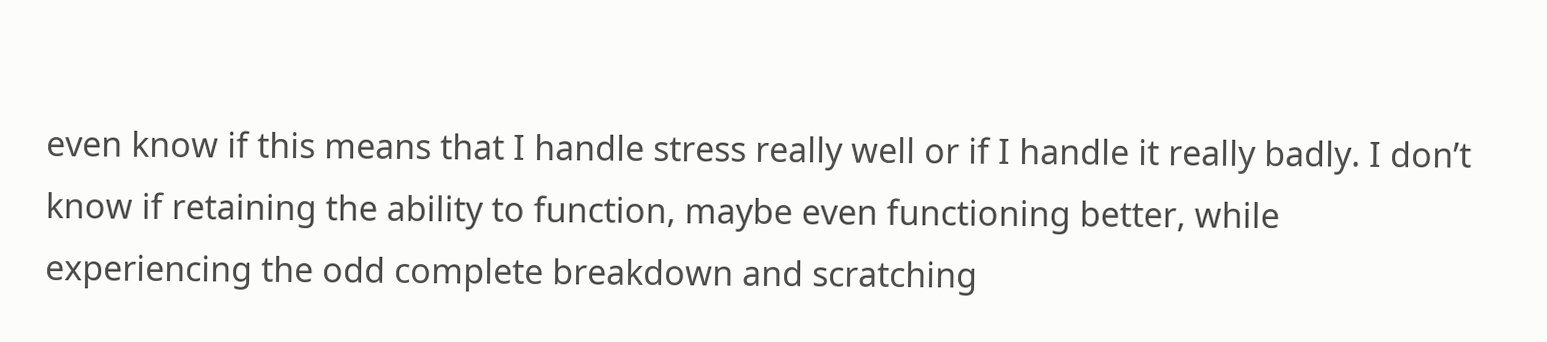even know if this means that I handle stress really well or if I handle it really badly. I don’t know if retaining the ability to function, maybe even functioning better, while experiencing the odd complete breakdown and scratching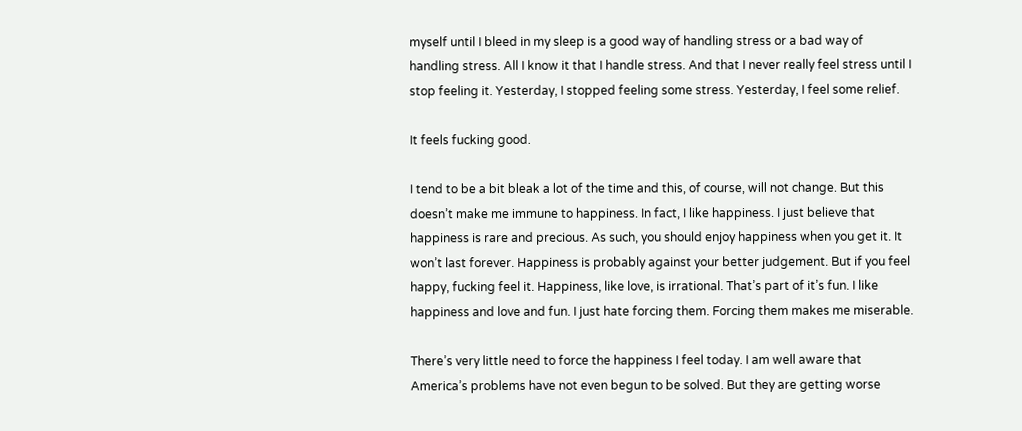myself until I bleed in my sleep is a good way of handling stress or a bad way of handling stress. All I know it that I handle stress. And that I never really feel stress until I stop feeling it. Yesterday, I stopped feeling some stress. Yesterday, I feel some relief.

It feels fucking good.

I tend to be a bit bleak a lot of the time and this, of course, will not change. But this doesn’t make me immune to happiness. In fact, I like happiness. I just believe that happiness is rare and precious. As such, you should enjoy happiness when you get it. It won’t last forever. Happiness is probably against your better judgement. But if you feel happy, fucking feel it. Happiness, like love, is irrational. That’s part of it’s fun. I like happiness and love and fun. I just hate forcing them. Forcing them makes me miserable.

There’s very little need to force the happiness I feel today. I am well aware that America’s problems have not even begun to be solved. But they are getting worse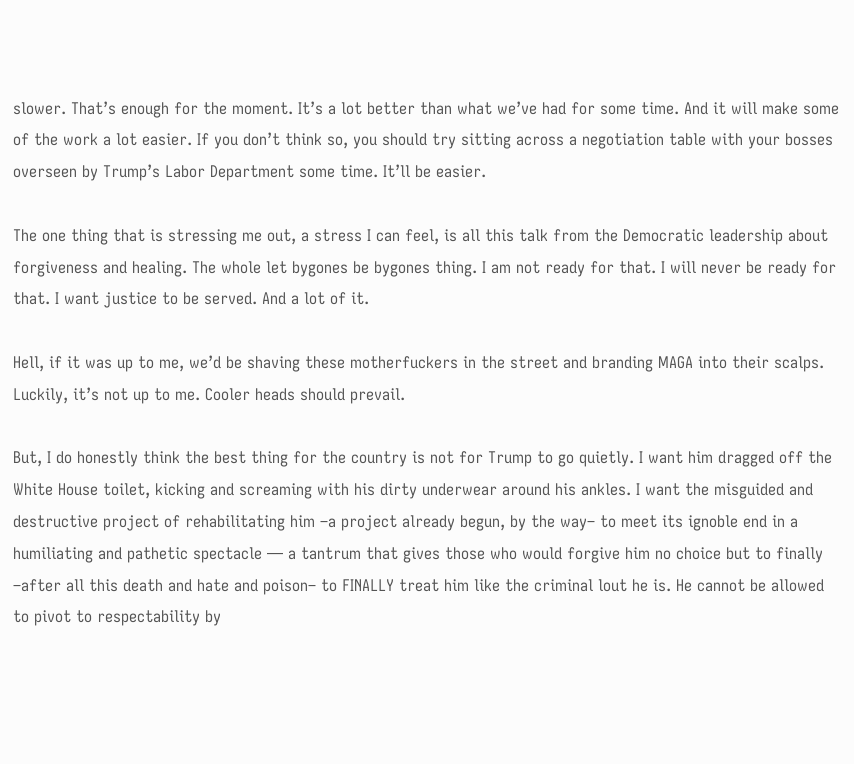slower. That’s enough for the moment. It’s a lot better than what we’ve had for some time. And it will make some of the work a lot easier. If you don’t think so, you should try sitting across a negotiation table with your bosses overseen by Trump’s Labor Department some time. It’ll be easier.

The one thing that is stressing me out, a stress I can feel, is all this talk from the Democratic leadership about forgiveness and healing. The whole let bygones be bygones thing. I am not ready for that. I will never be ready for that. I want justice to be served. And a lot of it.

Hell, if it was up to me, we’d be shaving these motherfuckers in the street and branding MAGA into their scalps. Luckily, it’s not up to me. Cooler heads should prevail.

But, I do honestly think the best thing for the country is not for Trump to go quietly. I want him dragged off the White House toilet, kicking and screaming with his dirty underwear around his ankles. I want the misguided and destructive project of rehabilitating him –a project already begun, by the way– to meet its ignoble end in a humiliating and pathetic spectacle — a tantrum that gives those who would forgive him no choice but to finally –after all this death and hate and poison– to FINALLY treat him like the criminal lout he is. He cannot be allowed to pivot to respectability by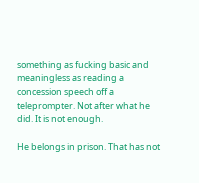something as fucking basic and meaningless as reading a concession speech off a teleprompter. Not after what he did. It is not enough.

He belongs in prison. That has not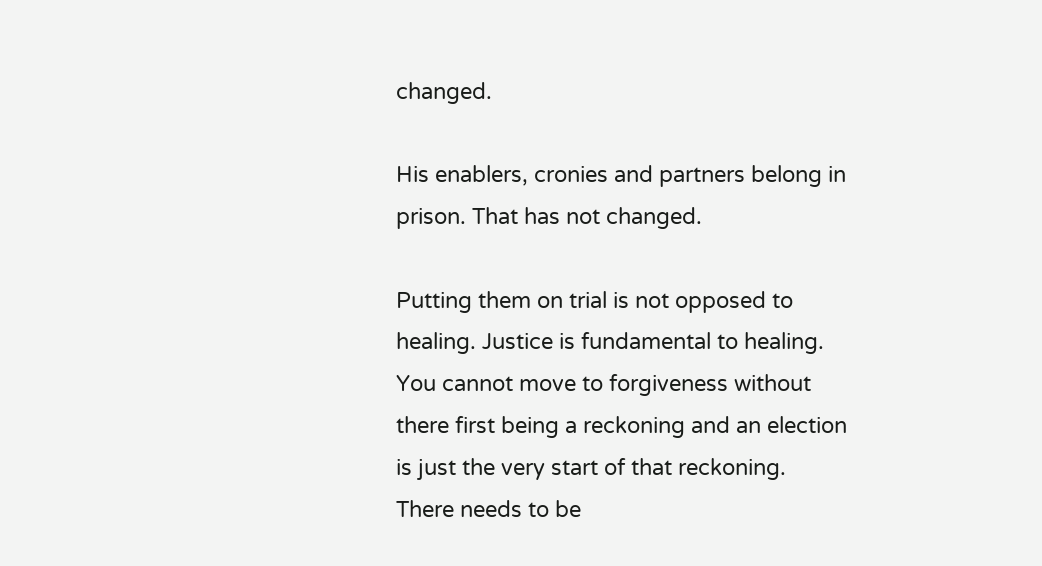changed.

His enablers, cronies and partners belong in prison. That has not changed.

Putting them on trial is not opposed to healing. Justice is fundamental to healing. You cannot move to forgiveness without there first being a reckoning and an election is just the very start of that reckoning. There needs to be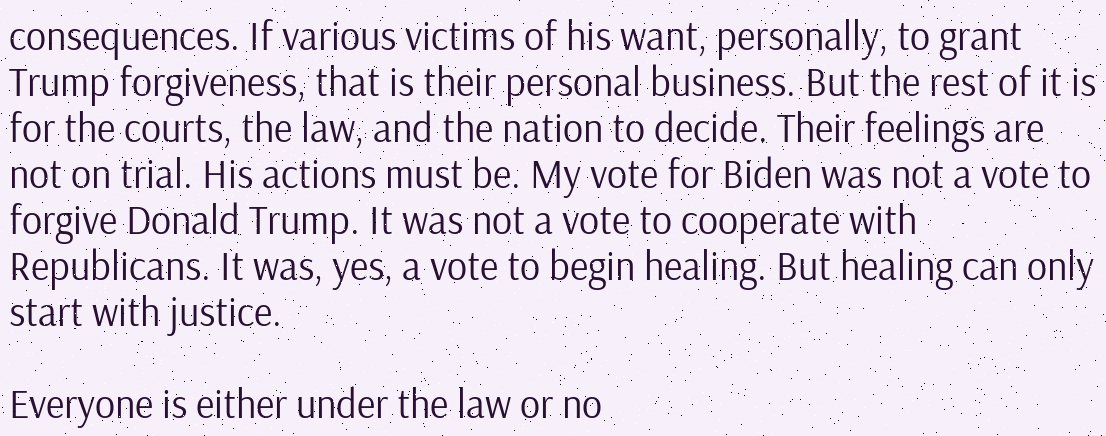consequences. If various victims of his want, personally, to grant Trump forgiveness, that is their personal business. But the rest of it is for the courts, the law, and the nation to decide. Their feelings are not on trial. His actions must be. My vote for Biden was not a vote to forgive Donald Trump. It was not a vote to cooperate with Republicans. It was, yes, a vote to begin healing. But healing can only start with justice.

Everyone is either under the law or no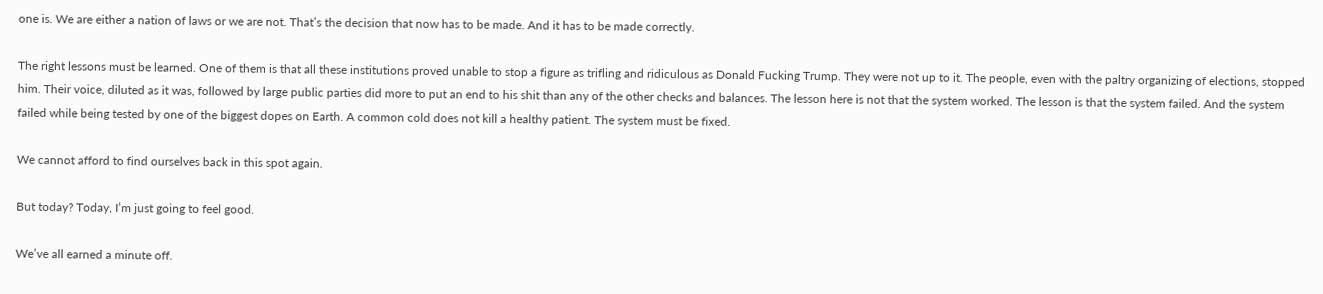one is. We are either a nation of laws or we are not. That’s the decision that now has to be made. And it has to be made correctly.

The right lessons must be learned. One of them is that all these institutions proved unable to stop a figure as trifling and ridiculous as Donald Fucking Trump. They were not up to it. The people, even with the paltry organizing of elections, stopped him. Their voice, diluted as it was, followed by large public parties did more to put an end to his shit than any of the other checks and balances. The lesson here is not that the system worked. The lesson is that the system failed. And the system failed while being tested by one of the biggest dopes on Earth. A common cold does not kill a healthy patient. The system must be fixed.

We cannot afford to find ourselves back in this spot again.

But today? Today, I’m just going to feel good.

We’ve all earned a minute off.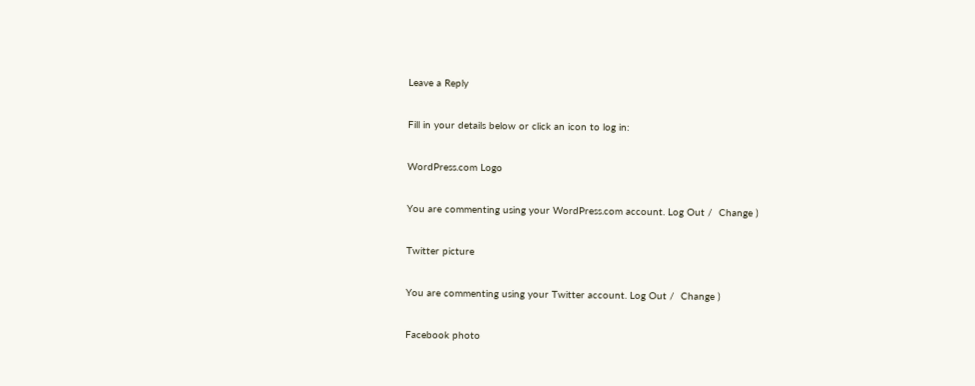Leave a Reply

Fill in your details below or click an icon to log in:

WordPress.com Logo

You are commenting using your WordPress.com account. Log Out /  Change )

Twitter picture

You are commenting using your Twitter account. Log Out /  Change )

Facebook photo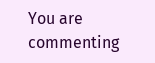You are commenting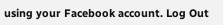using your Facebook account. Log Out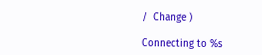/  Change )

Connecting to %s